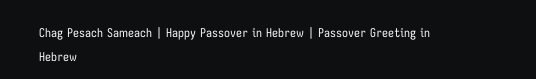Chag Pesach Sameach | Happy Passover in Hebrew | Passover Greeting in Hebrew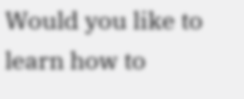Would you like to learn how to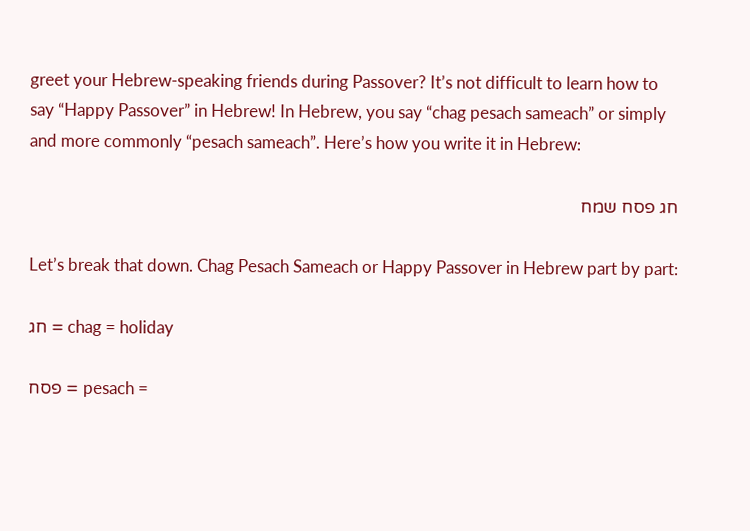greet your Hebrew-speaking friends during Passover? It’s not difficult to learn how to say “Happy Passover” in Hebrew! In Hebrew, you say “chag pesach sameach” or simply and more commonly “pesach sameach”. Here’s how you write it in Hebrew:

חג פסח שמח

Let’s break that down. Chag Pesach Sameach or Happy Passover in Hebrew part by part:

חג = chag = holiday

פסח = pesach =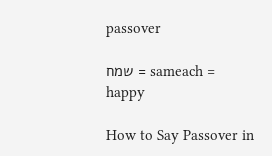passover

שמח = sameach = happy

How to Say Passover in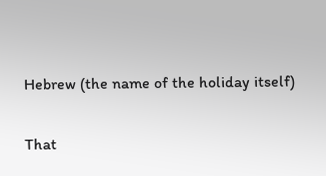Hebrew (the name of the holiday itself)

That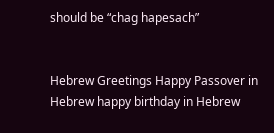should be “chag hapesach”


Hebrew Greetings Happy Passover in Hebrew happy birthday in Hebrew